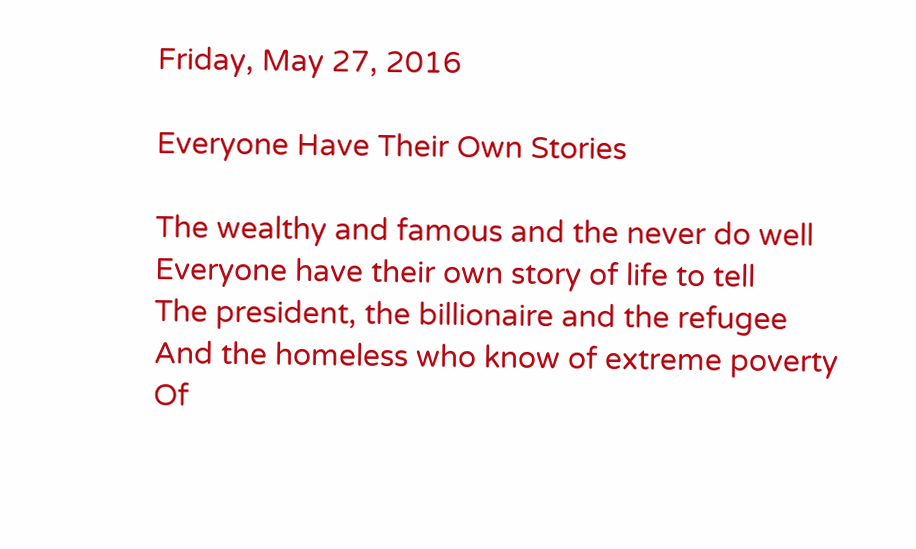Friday, May 27, 2016

Everyone Have Their Own Stories

The wealthy and famous and the never do well
Everyone have their own story of life to tell
The president, the billionaire and the refugee
And the homeless who know of extreme poverty
Of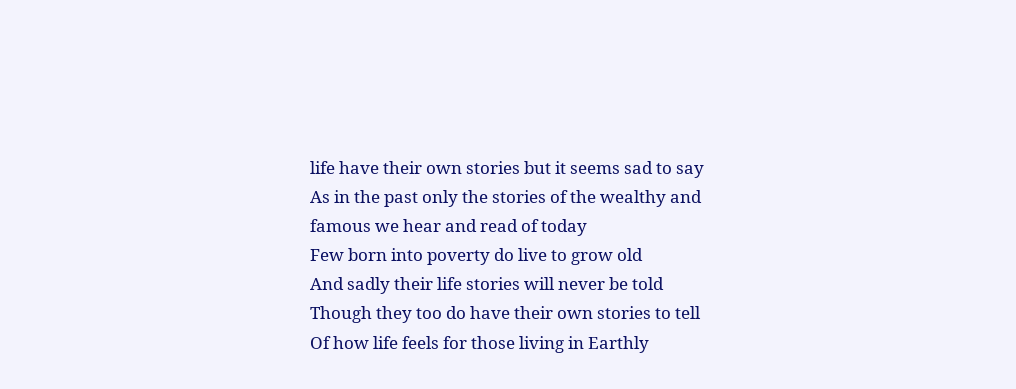life have their own stories but it seems sad to say
As in the past only the stories of the wealthy and famous we hear and read of today
Few born into poverty do live to grow old
And sadly their life stories will never be told
Though they too do have their own stories to tell
Of how life feels for those living in Earthly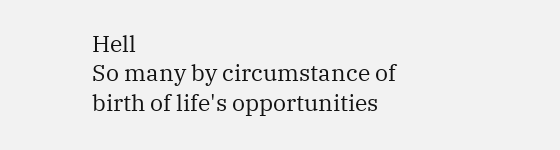Hell
So many by circumstance of birth of life's opportunities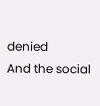denied
And the social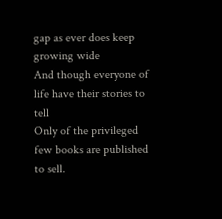gap as ever does keep growing wide
And though everyone of life have their stories to tell
Only of the privileged few books are published to sell.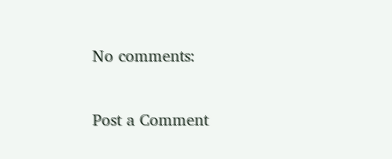No comments:

Post a Comment